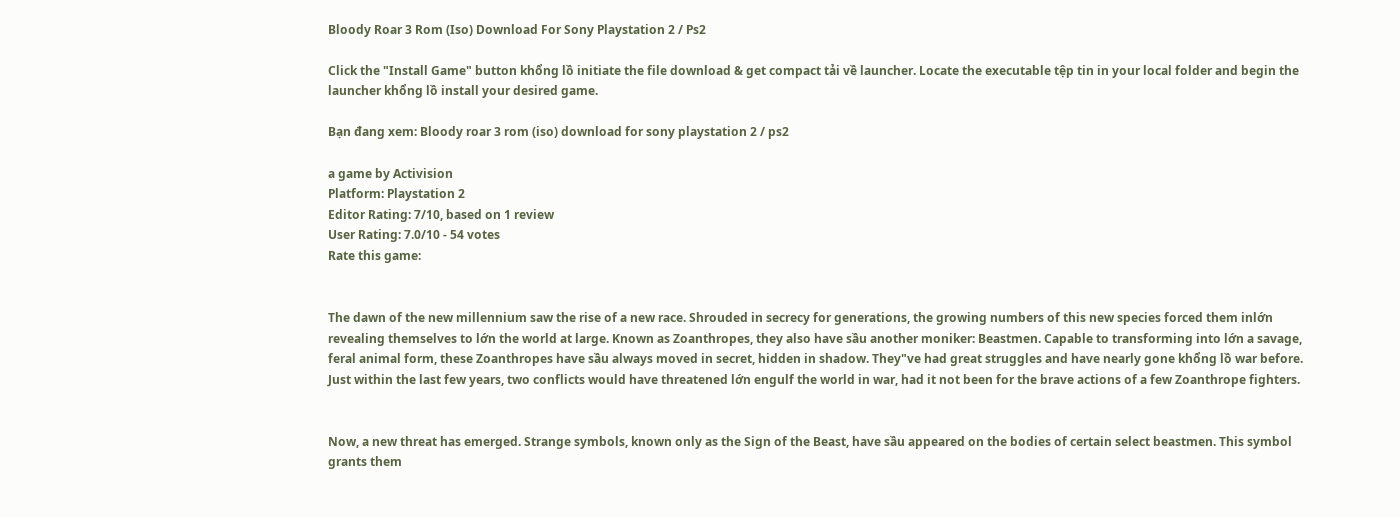Bloody Roar 3 Rom (Iso) Download For Sony Playstation 2 / Ps2

Click the "Install Game" button khổng lồ initiate the file download & get compact tải về launcher. Locate the executable tệp tin in your local folder and begin the launcher khổng lồ install your desired game.

Bạn đang xem: Bloody roar 3 rom (iso) download for sony playstation 2 / ps2

a game by Activision
Platform: Playstation 2
Editor Rating: 7/10, based on 1 review
User Rating: 7.0/10 - 54 votes
Rate this game:


The dawn of the new millennium saw the rise of a new race. Shrouded in secrecy for generations, the growing numbers of this new species forced them inlớn revealing themselves to lớn the world at large. Known as Zoanthropes, they also have sầu another moniker: Beastmen. Capable to transforming into lớn a savage, feral animal form, these Zoanthropes have sầu always moved in secret, hidden in shadow. They"ve had great struggles and have nearly gone khổng lồ war before. Just within the last few years, two conflicts would have threatened lớn engulf the world in war, had it not been for the brave actions of a few Zoanthrope fighters.


Now, a new threat has emerged. Strange symbols, known only as the Sign of the Beast, have sầu appeared on the bodies of certain select beastmen. This symbol grants them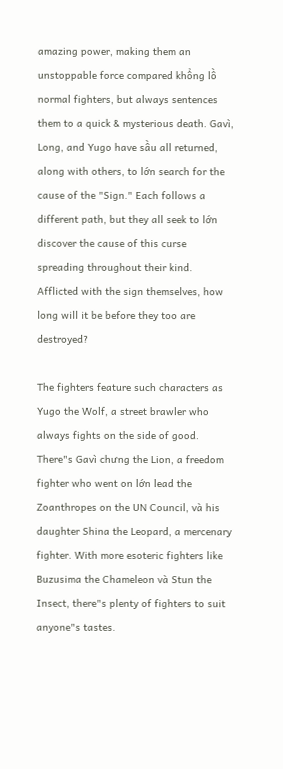amazing power, making them an unstoppable force compared khổng lồ normal fighters, but always sentences them to a quick & mysterious death. Gavì, Long, and Yugo have sầu all returned, along with others, to lớn search for the cause of the "Sign." Each follows a different path, but they all seek to lớn discover the cause of this curse spreading throughout their kind. Afflicted with the sign themselves, how long will it be before they too are destroyed?

The fighters feature such characters as Yugo the Wolf, a street brawler who always fights on the side of good. There"s Gavì chưng the Lion, a freedom fighter who went on lớn lead the Zoanthropes on the UN Council, và his daughter Shina the Leopard, a mercenary fighter. With more esoteric fighters like Buzusima the Chameleon và Stun the Insect, there"s plenty of fighters to suit anyone"s tastes.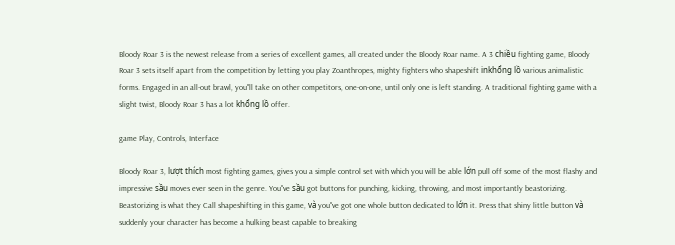Bloody Roar 3 is the newest release from a series of excellent games, all created under the Bloody Roar name. A 3 chiều fighting game, Bloody Roar 3 sets itself apart from the competition by letting you play Zoanthropes, mighty fighters who shapeshift inkhổng lồ various animalistic forms. Engaged in an all-out brawl, you"ll take on other competitors, one-on-one, until only one is left standing. A traditional fighting game with a slight twist, Bloody Roar 3 has a lot khổng lồ offer.

game Play, Controls, Interface

Bloody Roar 3, lượt thích most fighting games, gives you a simple control set with which you will be able lớn pull off some of the most flashy and impressive sầu moves ever seen in the genre. You"ve sầu got buttons for punching, kicking, throwing, and most importantly beastorizing. Beastorizing is what they Call shapeshifting in this game, và you"ve got one whole button dedicated to lớn it. Press that shiny little button và suddenly your character has become a hulking beast capable to breaking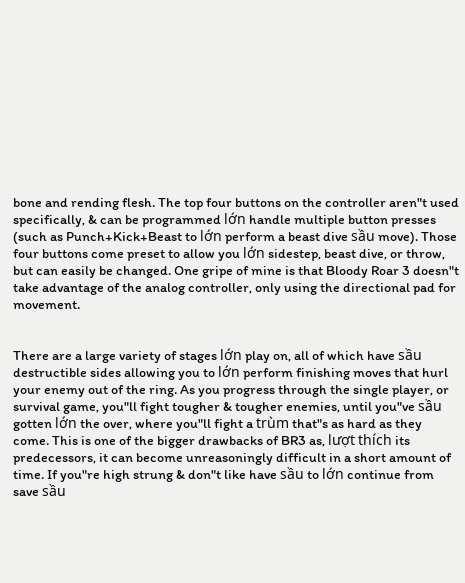bone and rending flesh. The top four buttons on the controller aren"t used specifically, & can be programmed lớn handle multiple button presses (such as Punch+Kick+Beast to lớn perform a beast dive sầu move). Those four buttons come preset to allow you lớn sidestep, beast dive, or throw, but can easily be changed. One gripe of mine is that Bloody Roar 3 doesn"t take advantage of the analog controller, only using the directional pad for movement.


There are a large variety of stages lớn play on, all of which have sầu destructible sides allowing you to lớn perform finishing moves that hurl your enemy out of the ring. As you progress through the single player, or survival game, you"ll fight tougher & tougher enemies, until you"ve sầu gotten lớn the over, where you"ll fight a trùm that"s as hard as they come. This is one of the bigger drawbacks of BR3 as, lượt thích its predecessors, it can become unreasoningly difficult in a short amount of time. If you"re high strung & don"t like have sầu to lớn continue from save sầu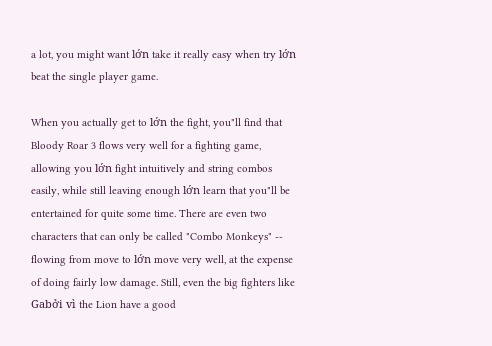a lot, you might want lớn take it really easy when try lớn beat the single player game.

When you actually get to lớn the fight, you"ll find that Bloody Roar 3 flows very well for a fighting game, allowing you lớn fight intuitively and string combos easily, while still leaving enough lớn learn that you"ll be entertained for quite some time. There are even two characters that can only be called "Combo Monkeys" -- flowing from move to lớn move very well, at the expense of doing fairly low damage. Still, even the big fighters like Gabởi vì the Lion have a good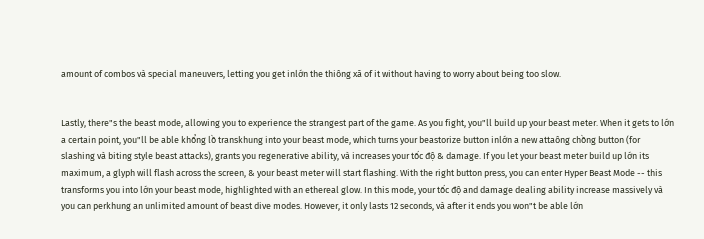amount of combos và special maneuvers, letting you get inlớn the thiông xã of it without having to worry about being too slow.


Lastly, there"s the beast mode, allowing you to experience the strangest part of the game. As you fight, you"ll build up your beast meter. When it gets to lớn a certain point, you"ll be able khổng lồ transkhung into your beast mode, which turns your beastorize button inlớn a new attaông chồng button (for slashing và biting style beast attacks), grants you regenerative ability, và increases your tốc độ & damage. If you let your beast meter build up lớn its maximum, a glyph will flash across the screen, & your beast meter will start flashing. With the right button press, you can enter Hyper Beast Mode -- this transforms you into lớn your beast mode, highlighted with an ethereal glow. In this mode, your tốc độ and damage dealing ability increase massively và you can perkhung an unlimited amount of beast dive modes. However, it only lasts 12 seconds, và after it ends you won"t be able lớn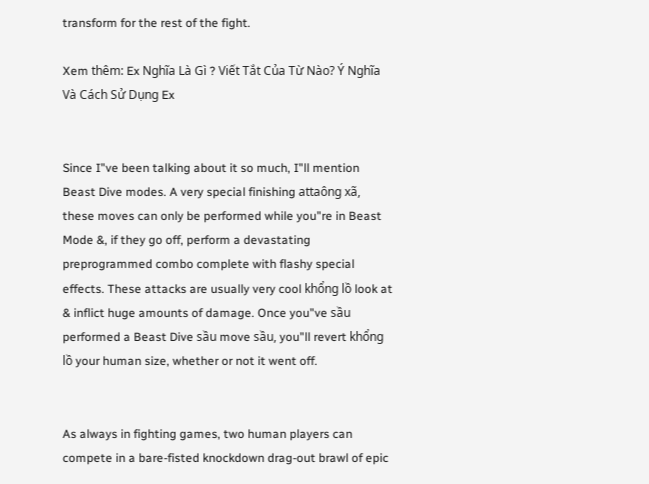transform for the rest of the fight.

Xem thêm: Ex Nghĩa Là Gì ? Viết Tắt Của Từ Nào? Ý Nghĩa Và Cách Sử Dụng Ex


Since I"ve been talking about it so much, I"ll mention Beast Dive modes. A very special finishing attaông xã, these moves can only be performed while you"re in Beast Mode &, if they go off, perform a devastating preprogrammed combo complete with flashy special effects. These attacks are usually very cool khổng lồ look at & inflict huge amounts of damage. Once you"ve sầu performed a Beast Dive sầu move sầu, you"ll revert khổng lồ your human size, whether or not it went off.


As always in fighting games, two human players can compete in a bare-fisted knockdown drag-out brawl of epic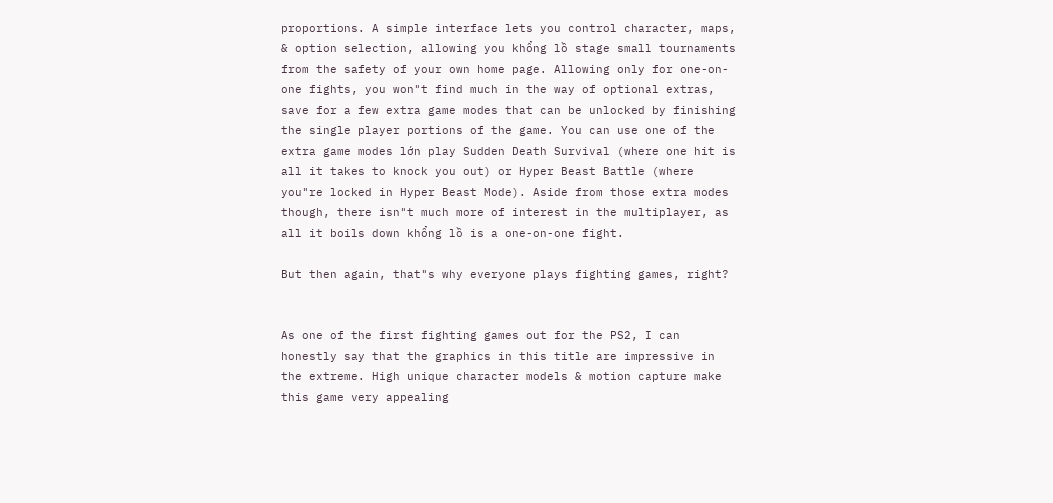proportions. A simple interface lets you control character, maps, & option selection, allowing you khổng lồ stage small tournaments from the safety of your own home page. Allowing only for one-on-one fights, you won"t find much in the way of optional extras, save for a few extra game modes that can be unlocked by finishing the single player portions of the game. You can use one of the extra game modes lớn play Sudden Death Survival (where one hit is all it takes to knock you out) or Hyper Beast Battle (where you"re locked in Hyper Beast Mode). Aside from those extra modes though, there isn"t much more of interest in the multiplayer, as all it boils down khổng lồ is a one-on-one fight.

But then again, that"s why everyone plays fighting games, right?


As one of the first fighting games out for the PS2, I can honestly say that the graphics in this title are impressive in the extreme. High unique character models & motion capture make this game very appealing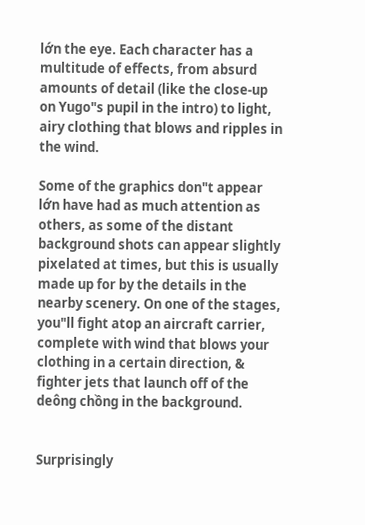lớn the eye. Each character has a multitude of effects, from absurd amounts of detail (like the close-up on Yugo"s pupil in the intro) to light, airy clothing that blows and ripples in the wind.

Some of the graphics don"t appear lớn have had as much attention as others, as some of the distant background shots can appear slightly pixelated at times, but this is usually made up for by the details in the nearby scenery. On one of the stages, you"ll fight atop an aircraft carrier, complete with wind that blows your clothing in a certain direction, & fighter jets that launch off of the deông chồng in the background.


Surprisingly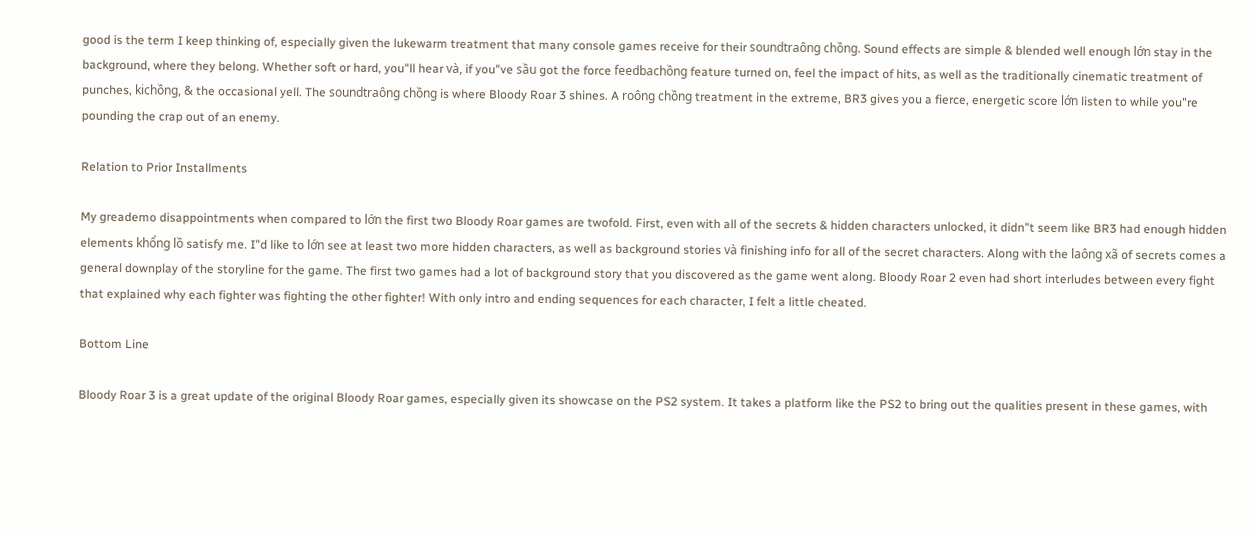good is the term I keep thinking of, especially given the lukewarm treatment that many console games receive for their soundtraông chồng. Sound effects are simple & blended well enough lớn stay in the background, where they belong. Whether soft or hard, you"ll hear và, if you"ve sầu got the force feedbachồng feature turned on, feel the impact of hits, as well as the traditionally cinematic treatment of punches, kichồng, & the occasional yell. The soundtraông chồng is where Bloody Roar 3 shines. A roông chồng treatment in the extreme, BR3 gives you a fierce, energetic score lớn listen to while you"re pounding the crap out of an enemy.

Relation to Prior Installments

My greademo disappointments when compared to lớn the first two Bloody Roar games are twofold. First, even with all of the secrets & hidden characters unlocked, it didn"t seem like BR3 had enough hidden elements khổng lồ satisfy me. I"d like to lớn see at least two more hidden characters, as well as background stories và finishing info for all of the secret characters. Along with the laông xã of secrets comes a general downplay of the storyline for the game. The first two games had a lot of background story that you discovered as the game went along. Bloody Roar 2 even had short interludes between every fight that explained why each fighter was fighting the other fighter! With only intro and ending sequences for each character, I felt a little cheated.

Bottom Line

Bloody Roar 3 is a great update of the original Bloody Roar games, especially given its showcase on the PS2 system. It takes a platform like the PS2 to bring out the qualities present in these games, with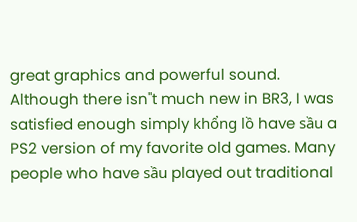great graphics and powerful sound. Although there isn"t much new in BR3, I was satisfied enough simply khổng lồ have sầu a PS2 version of my favorite old games. Many people who have sầu played out traditional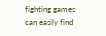fighting games can easily find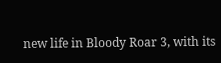new life in Bloody Roar 3, with its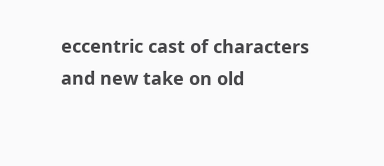eccentric cast of characters and new take on old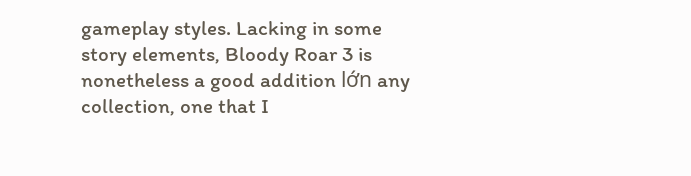gameplay styles. Lacking in some story elements, Bloody Roar 3 is nonetheless a good addition lớn any collection, one that I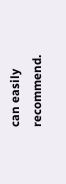can easily recommend.